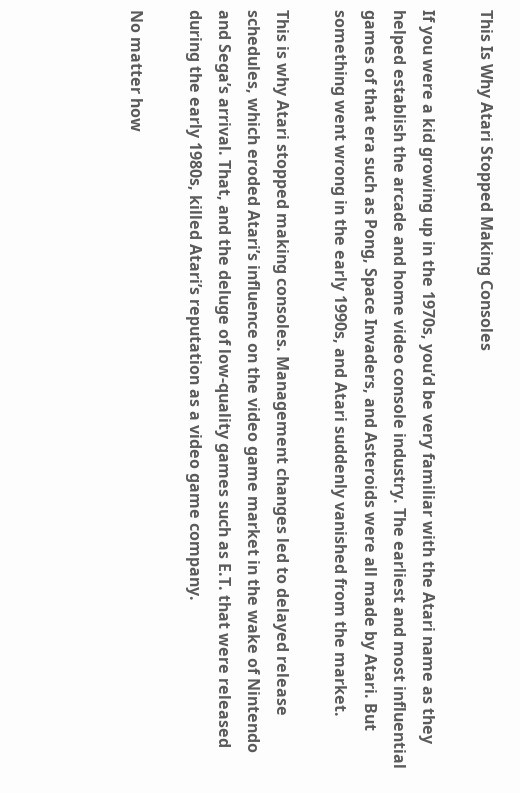This Is Why Atari Stopped Making Consoles

If you were a kid growing up in the 1970s, you’d be very familiar with the Atari name as they helped establish the arcade and home video console industry. The earliest and most influential games of that era such as Pong, Space Invaders, and Asteroids were all made by Atari. But something went wrong in the early 1990s, and Atari suddenly vanished from the market.

This is why Atari stopped making consoles. Management changes led to delayed release schedules, which eroded Atari’s influence on the video game market in the wake of Nintendo and Sega’s arrival. That, and the deluge of low-quality games such as E.T. that were released during the early 1980s, killed Atari’s reputation as a video game company.

No matter how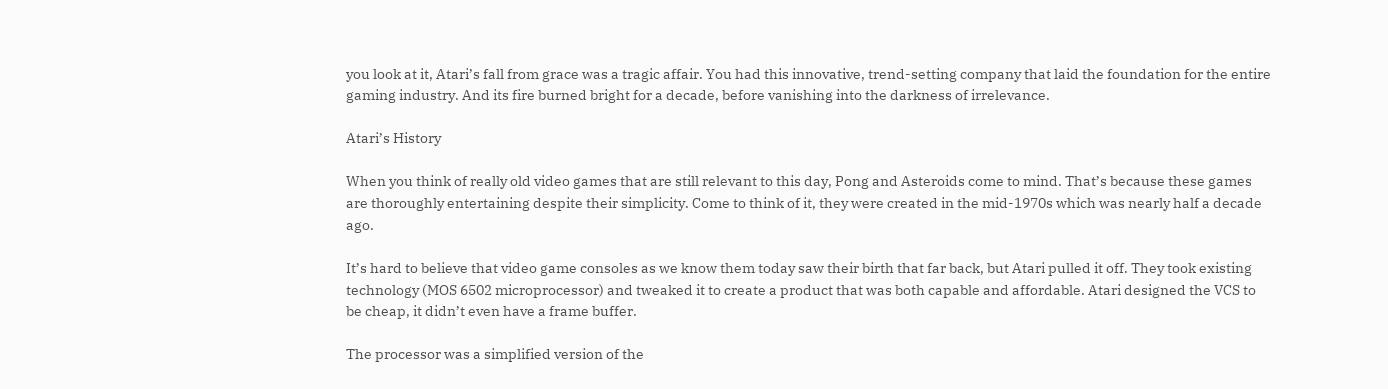you look at it, Atari’s fall from grace was a tragic affair. You had this innovative, trend-setting company that laid the foundation for the entire gaming industry. And its fire burned bright for a decade, before vanishing into the darkness of irrelevance.

Atari’s History

When you think of really old video games that are still relevant to this day, Pong and Asteroids come to mind. That’s because these games are thoroughly entertaining despite their simplicity. Come to think of it, they were created in the mid-1970s which was nearly half a decade ago.

It’s hard to believe that video game consoles as we know them today saw their birth that far back, but Atari pulled it off. They took existing technology (MOS 6502 microprocessor) and tweaked it to create a product that was both capable and affordable. Atari designed the VCS to be cheap, it didn’t even have a frame buffer.

The processor was a simplified version of the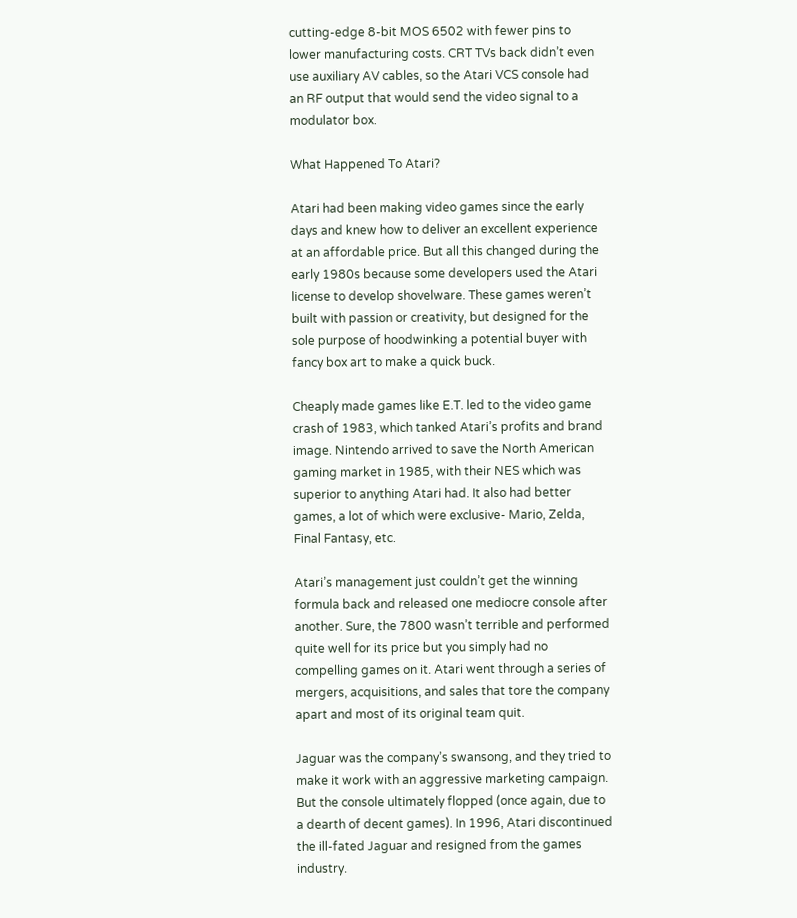cutting-edge 8-bit MOS 6502 with fewer pins to lower manufacturing costs. CRT TVs back didn’t even use auxiliary AV cables, so the Atari VCS console had an RF output that would send the video signal to a modulator box.

What Happened To Atari?

Atari had been making video games since the early days and knew how to deliver an excellent experience at an affordable price. But all this changed during the early 1980s because some developers used the Atari license to develop shovelware. These games weren’t built with passion or creativity, but designed for the sole purpose of hoodwinking a potential buyer with fancy box art to make a quick buck.

Cheaply made games like E.T. led to the video game crash of 1983, which tanked Atari’s profits and brand image. Nintendo arrived to save the North American gaming market in 1985, with their NES which was superior to anything Atari had. It also had better games, a lot of which were exclusive- Mario, Zelda, Final Fantasy, etc.

Atari’s management just couldn’t get the winning formula back and released one mediocre console after another. Sure, the 7800 wasn’t terrible and performed quite well for its price but you simply had no compelling games on it. Atari went through a series of mergers, acquisitions, and sales that tore the company apart and most of its original team quit.

Jaguar was the company’s swansong, and they tried to make it work with an aggressive marketing campaign. But the console ultimately flopped (once again, due to a dearth of decent games). In 1996, Atari discontinued the ill-fated Jaguar and resigned from the games industry.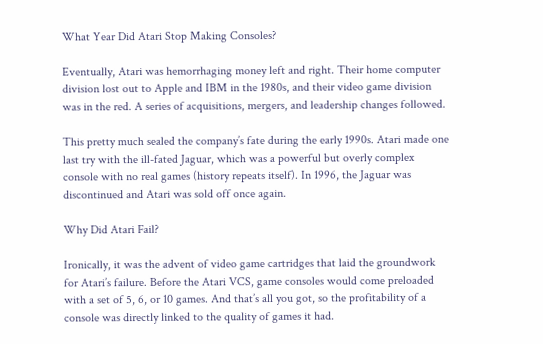What Year Did Atari Stop Making Consoles?

Eventually, Atari was hemorrhaging money left and right. Their home computer division lost out to Apple and IBM in the 1980s, and their video game division was in the red. A series of acquisitions, mergers, and leadership changes followed.

This pretty much sealed the company’s fate during the early 1990s. Atari made one last try with the ill-fated Jaguar, which was a powerful but overly complex console with no real games (history repeats itself). In 1996, the Jaguar was discontinued and Atari was sold off once again.

Why Did Atari Fail?

Ironically, it was the advent of video game cartridges that laid the groundwork for Atari’s failure. Before the Atari VCS, game consoles would come preloaded with a set of 5, 6, or 10 games. And that’s all you got, so the profitability of a console was directly linked to the quality of games it had.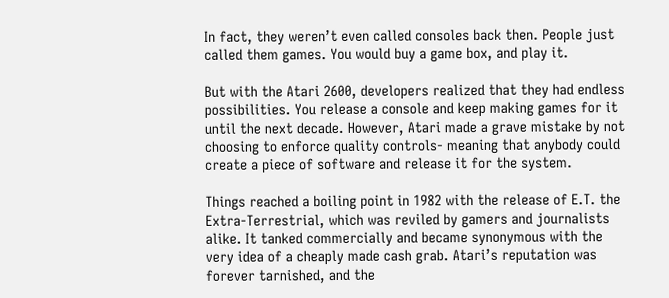In fact, they weren’t even called consoles back then. People just called them games. You would buy a game box, and play it.

But with the Atari 2600, developers realized that they had endless possibilities. You release a console and keep making games for it until the next decade. However, Atari made a grave mistake by not choosing to enforce quality controls- meaning that anybody could create a piece of software and release it for the system.

Things reached a boiling point in 1982 with the release of E.T. the Extra-Terrestrial, which was reviled by gamers and journalists alike. It tanked commercially and became synonymous with the very idea of a cheaply made cash grab. Atari’s reputation was forever tarnished, and the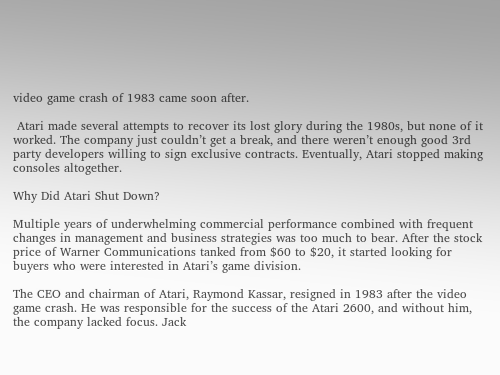video game crash of 1983 came soon after.

 Atari made several attempts to recover its lost glory during the 1980s, but none of it worked. The company just couldn’t get a break, and there weren’t enough good 3rd party developers willing to sign exclusive contracts. Eventually, Atari stopped making consoles altogether.

Why Did Atari Shut Down?

Multiple years of underwhelming commercial performance combined with frequent changes in management and business strategies was too much to bear. After the stock price of Warner Communications tanked from $60 to $20, it started looking for buyers who were interested in Atari’s game division.

The CEO and chairman of Atari, Raymond Kassar, resigned in 1983 after the video game crash. He was responsible for the success of the Atari 2600, and without him, the company lacked focus. Jack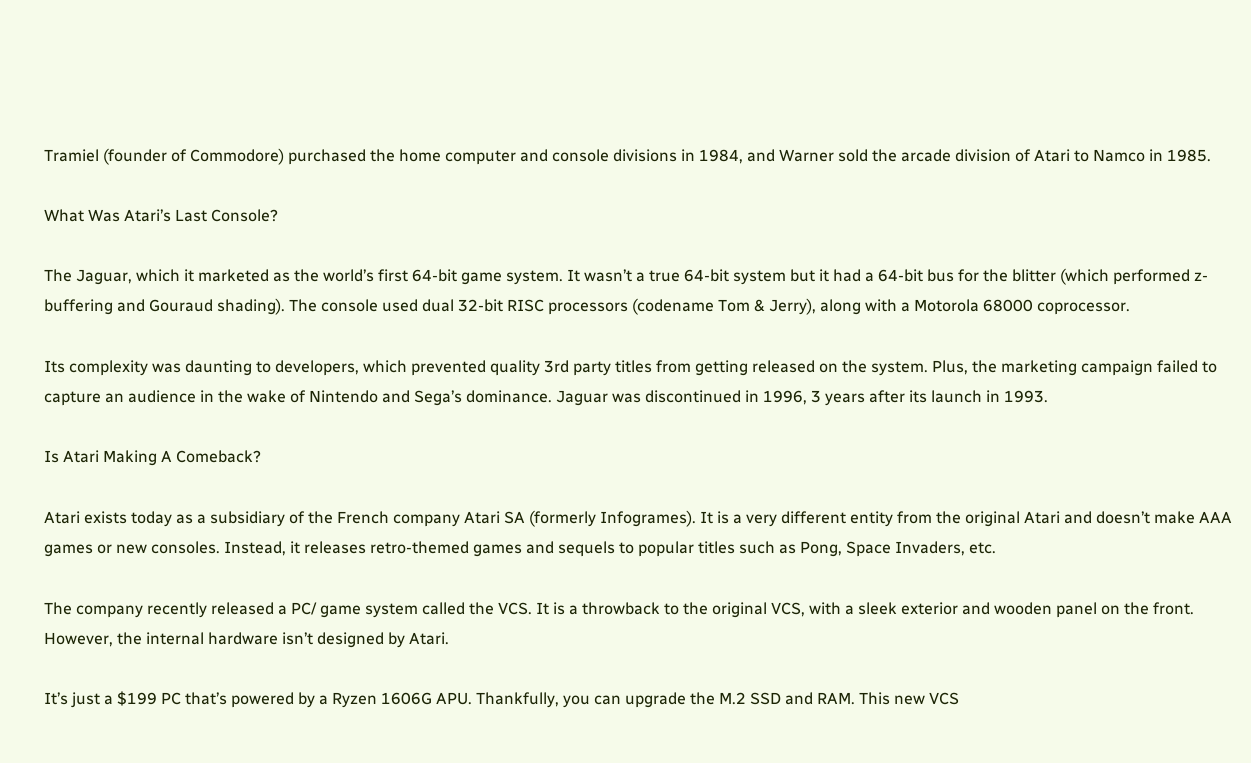Tramiel (founder of Commodore) purchased the home computer and console divisions in 1984, and Warner sold the arcade division of Atari to Namco in 1985.

What Was Atari’s Last Console?

The Jaguar, which it marketed as the world’s first 64-bit game system. It wasn’t a true 64-bit system but it had a 64-bit bus for the blitter (which performed z-buffering and Gouraud shading). The console used dual 32-bit RISC processors (codename Tom & Jerry), along with a Motorola 68000 coprocessor.

Its complexity was daunting to developers, which prevented quality 3rd party titles from getting released on the system. Plus, the marketing campaign failed to capture an audience in the wake of Nintendo and Sega’s dominance. Jaguar was discontinued in 1996, 3 years after its launch in 1993.

Is Atari Making A Comeback?

Atari exists today as a subsidiary of the French company Atari SA (formerly Infogrames). It is a very different entity from the original Atari and doesn’t make AAA games or new consoles. Instead, it releases retro-themed games and sequels to popular titles such as Pong, Space Invaders, etc.

The company recently released a PC/ game system called the VCS. It is a throwback to the original VCS, with a sleek exterior and wooden panel on the front. However, the internal hardware isn’t designed by Atari.

It’s just a $199 PC that’s powered by a Ryzen 1606G APU. Thankfully, you can upgrade the M.2 SSD and RAM. This new VCS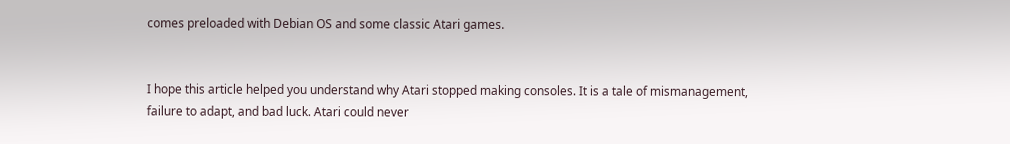comes preloaded with Debian OS and some classic Atari games.


I hope this article helped you understand why Atari stopped making consoles. It is a tale of mismanagement, failure to adapt, and bad luck. Atari could never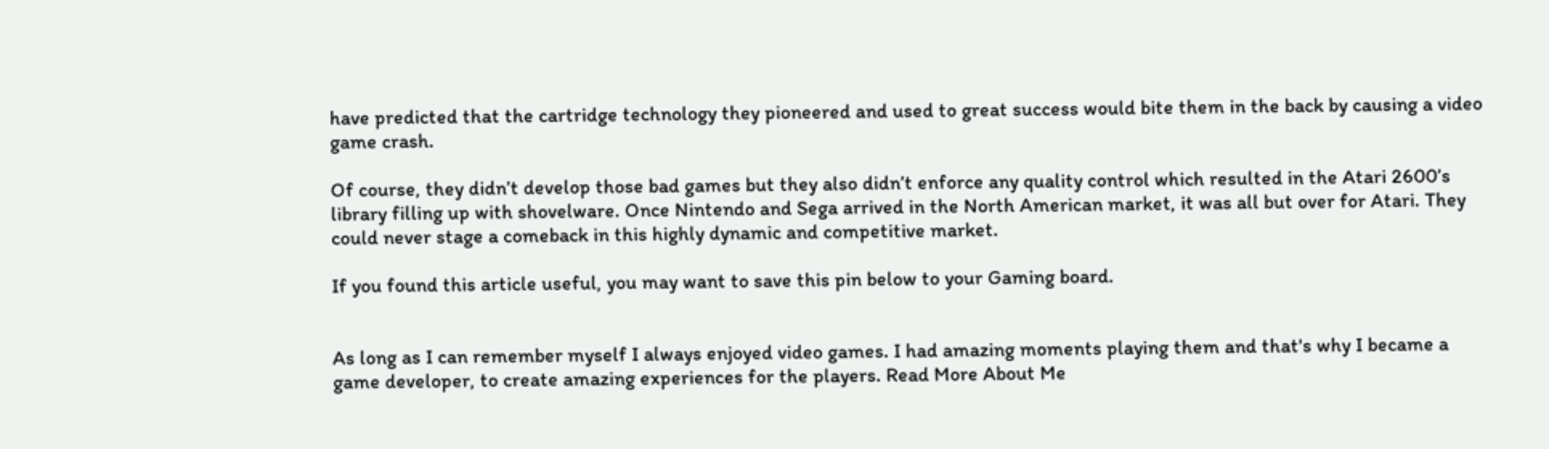have predicted that the cartridge technology they pioneered and used to great success would bite them in the back by causing a video game crash.

Of course, they didn’t develop those bad games but they also didn’t enforce any quality control which resulted in the Atari 2600’s library filling up with shovelware. Once Nintendo and Sega arrived in the North American market, it was all but over for Atari. They could never stage a comeback in this highly dynamic and competitive market.

If you found this article useful, you may want to save this pin below to your Gaming board.


As long as I can remember myself I always enjoyed video games. I had amazing moments playing them and that's why I became a game developer, to create amazing experiences for the players. Read More About Me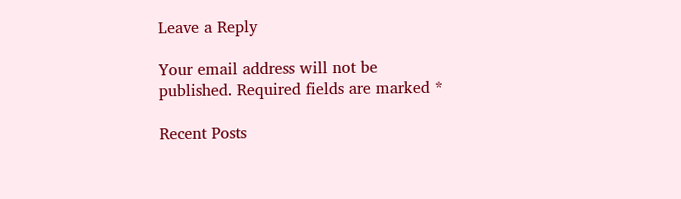Leave a Reply

Your email address will not be published. Required fields are marked *

Recent Posts